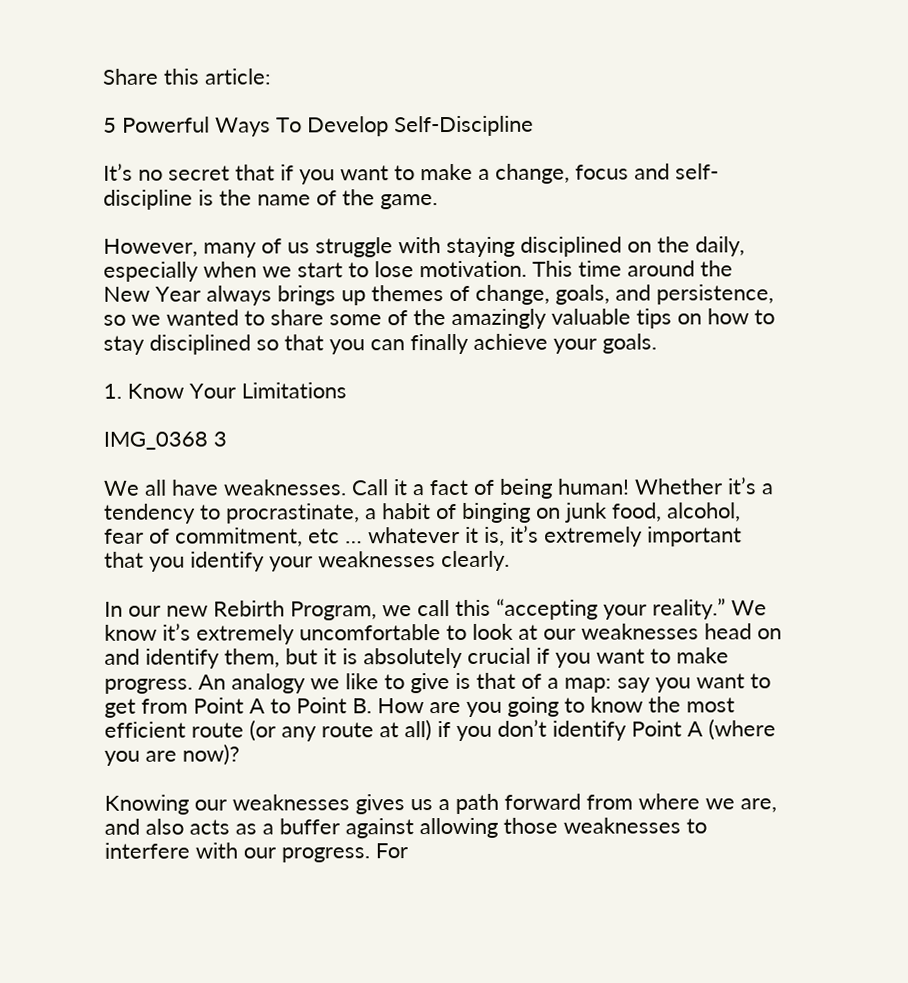Share this article:

5 Powerful Ways To Develop Self-Discipline

It’s no secret that if you want to make a change, focus and self-discipline is the name of the game.

However, many of us struggle with staying disciplined on the daily, especially when we start to lose motivation. This time around the New Year always brings up themes of change, goals, and persistence, so we wanted to share some of the amazingly valuable tips on how to stay disciplined so that you can finally achieve your goals.

1. Know Your Limitations

IMG_0368 3

We all have weaknesses. Call it a fact of being human! Whether it’s a tendency to procrastinate, a habit of binging on junk food, alcohol, fear of commitment, etc … whatever it is, it’s extremely important that you identify your weaknesses clearly.

In our new Rebirth Program, we call this “accepting your reality.” We know it’s extremely uncomfortable to look at our weaknesses head on and identify them, but it is absolutely crucial if you want to make progress. An analogy we like to give is that of a map: say you want to get from Point A to Point B. How are you going to know the most efficient route (or any route at all) if you don’t identify Point A (where you are now)?

Knowing our weaknesses gives us a path forward from where we are, and also acts as a buffer against allowing those weaknesses to interfere with our progress. For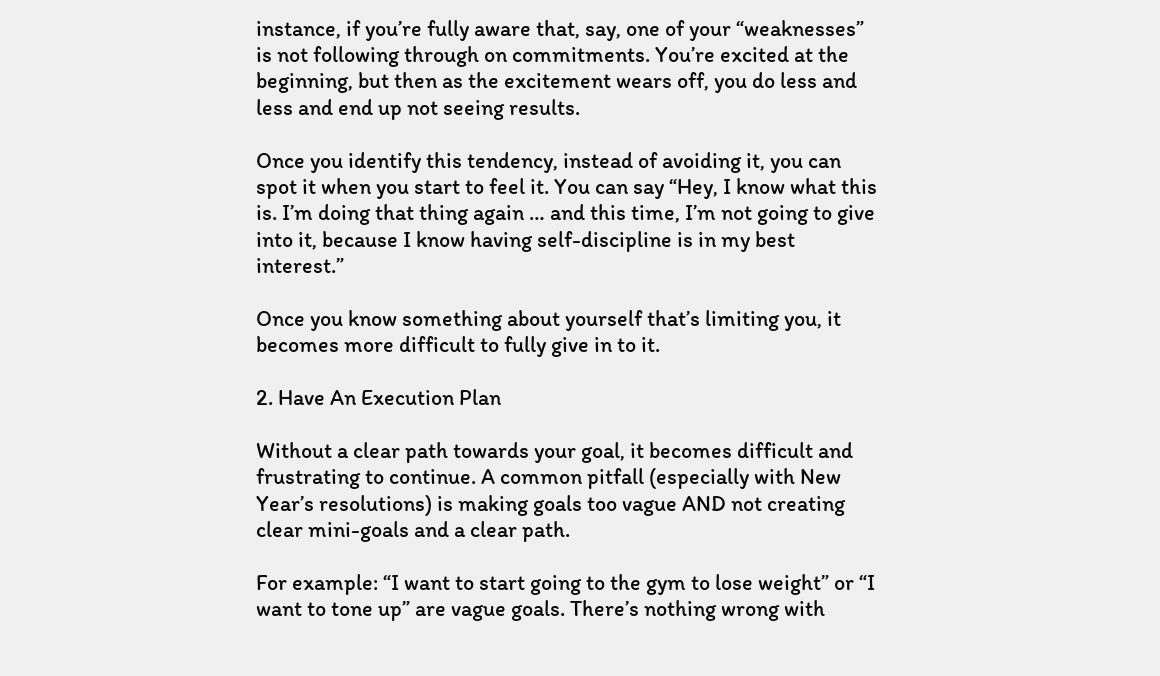instance, if you’re fully aware that, say, one of your “weaknesses” is not following through on commitments. You’re excited at the beginning, but then as the excitement wears off, you do less and less and end up not seeing results.

Once you identify this tendency, instead of avoiding it, you can spot it when you start to feel it. You can say “Hey, I know what this is. I’m doing that thing again … and this time, I’m not going to give into it, because I know having self-discipline is in my best interest.”

Once you know something about yourself that’s limiting you, it becomes more difficult to fully give in to it.

2. Have An Execution Plan

Without a clear path towards your goal, it becomes difficult and frustrating to continue. A common pitfall (especially with New Year’s resolutions) is making goals too vague AND not creating clear mini-goals and a clear path.

For example: “I want to start going to the gym to lose weight” or “I want to tone up” are vague goals. There’s nothing wrong with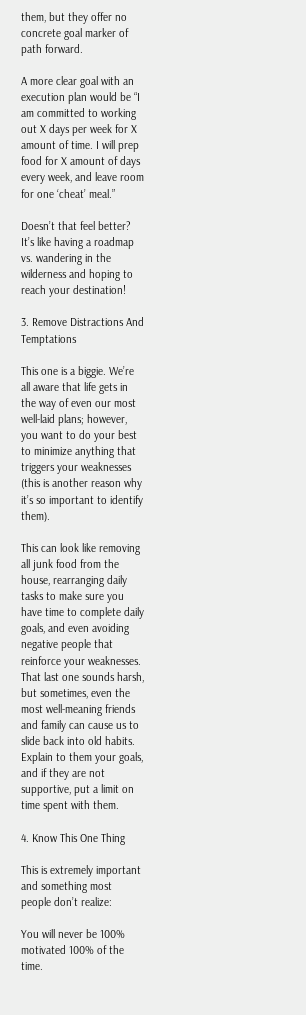them, but they offer no concrete goal marker of path forward.

A more clear goal with an execution plan would be “I am committed to working out X days per week for X amount of time. I will prep food for X amount of days every week, and leave room for one ‘cheat’ meal.”

Doesn’t that feel better? It’s like having a roadmap vs. wandering in the wilderness and hoping to reach your destination!

3. Remove Distractions And Temptations

This one is a biggie. We’re all aware that life gets in the way of even our most well-laid plans; however, you want to do your best to minimize anything that triggers your weaknesses (this is another reason why it’s so important to identify them).

This can look like removing all junk food from the house, rearranging daily tasks to make sure you have time to complete daily goals, and even avoiding negative people that reinforce your weaknesses. That last one sounds harsh, but sometimes, even the most well-meaning friends and family can cause us to slide back into old habits. Explain to them your goals, and if they are not supportive, put a limit on time spent with them.

4. Know This One Thing

This is extremely important and something most people don’t realize:

You will never be 100% motivated 100% of the time.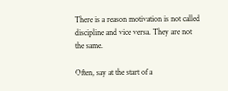There is a reason motivation is not called discipline and vice versa. They are not the same.

Often, say at the start of a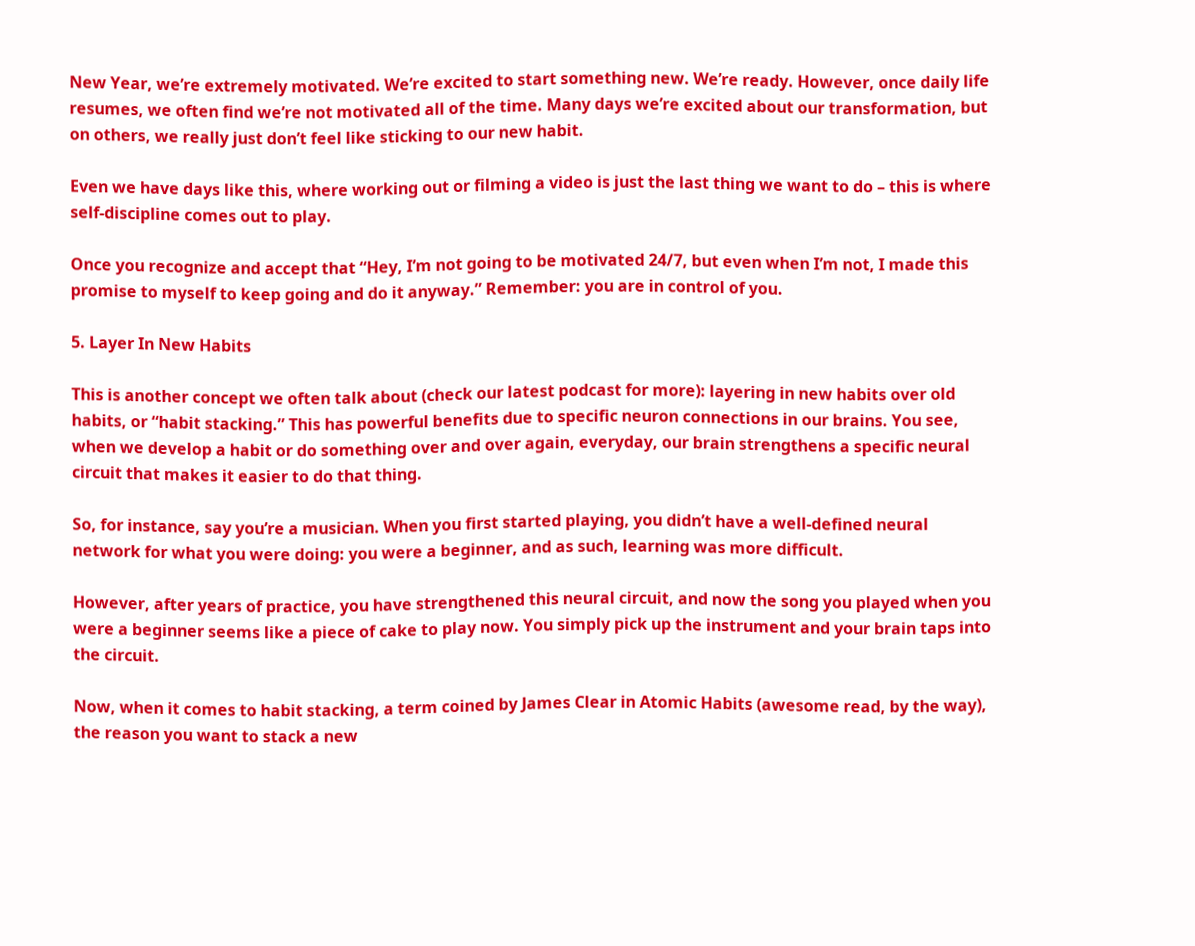New Year, we’re extremely motivated. We’re excited to start something new. We’re ready. However, once daily life resumes, we often find we’re not motivated all of the time. Many days we’re excited about our transformation, but on others, we really just don’t feel like sticking to our new habit.

Even we have days like this, where working out or filming a video is just the last thing we want to do – this is where self-discipline comes out to play.

Once you recognize and accept that “Hey, I’m not going to be motivated 24/7, but even when I’m not, I made this promise to myself to keep going and do it anyway.” Remember: you are in control of you.

5. Layer In New Habits

This is another concept we often talk about (check our latest podcast for more): layering in new habits over old habits, or “habit stacking.” This has powerful benefits due to specific neuron connections in our brains. You see, when we develop a habit or do something over and over again, everyday, our brain strengthens a specific neural circuit that makes it easier to do that thing.

So, for instance, say you’re a musician. When you first started playing, you didn’t have a well-defined neural network for what you were doing: you were a beginner, and as such, learning was more difficult.

However, after years of practice, you have strengthened this neural circuit, and now the song you played when you were a beginner seems like a piece of cake to play now. You simply pick up the instrument and your brain taps into the circuit.

Now, when it comes to habit stacking, a term coined by James Clear in Atomic Habits (awesome read, by the way), the reason you want to stack a new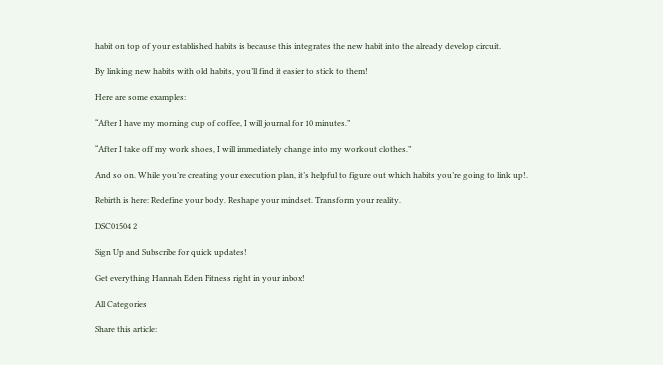habit on top of your established habits is because this integrates the new habit into the already develop circuit.

By linking new habits with old habits, you’ll find it easier to stick to them!

Here are some examples:

“After I have my morning cup of coffee, I will journal for 10 minutes.”

“After I take off my work shoes, I will immediately change into my workout clothes.”

And so on. While you’re creating your execution plan, it’s helpful to figure out which habits you’re going to link up!.

Rebirth is here: Redefine your body. Reshape your mindset. Transform your reality.

DSC01504 2

Sign Up and Subscribe for quick updates!

Get everything Hannah Eden Fitness right in your inbox!

All Categories

Share this article: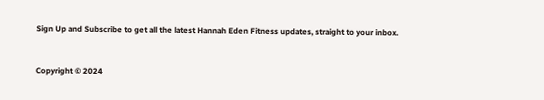Sign Up and Subscribe to get all the latest Hannah Eden Fitness updates, straight to your inbox.


Copyright © 2024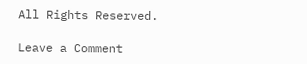All Rights Reserved.

Leave a Comment